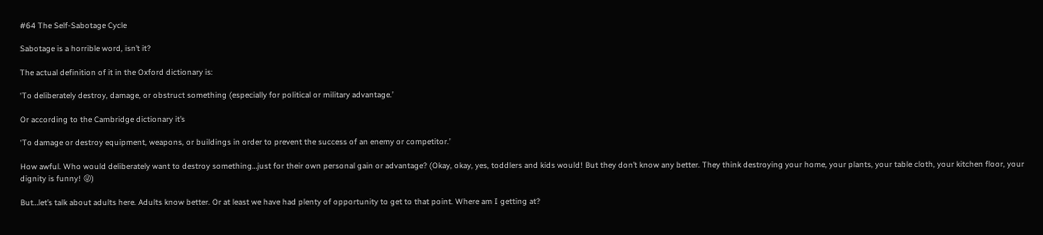#64 The Self-Sabotage Cycle

Sabotage is a horrible word, isn’t it?

The actual definition of it in the Oxford dictionary is:

‘To deliberately destroy, damage, or obstruct something (especially for political or military advantage.’

Or according to the Cambridge dictionary it’s

‘To damage or destroy equipment, weapons, or buildings in order to prevent the success of an enemy or competitor.’

How awful. Who would deliberately want to destroy something…just for their own personal gain or advantage? (Okay, okay, yes, toddlers and kids would! But they don’t know any better. They think destroying your home, your plants, your table cloth, your kitchen floor, your dignity is funny! 😜)

But…let’s talk about adults here. Adults know better. Or at least we have had plenty of opportunity to get to that point. Where am I getting at?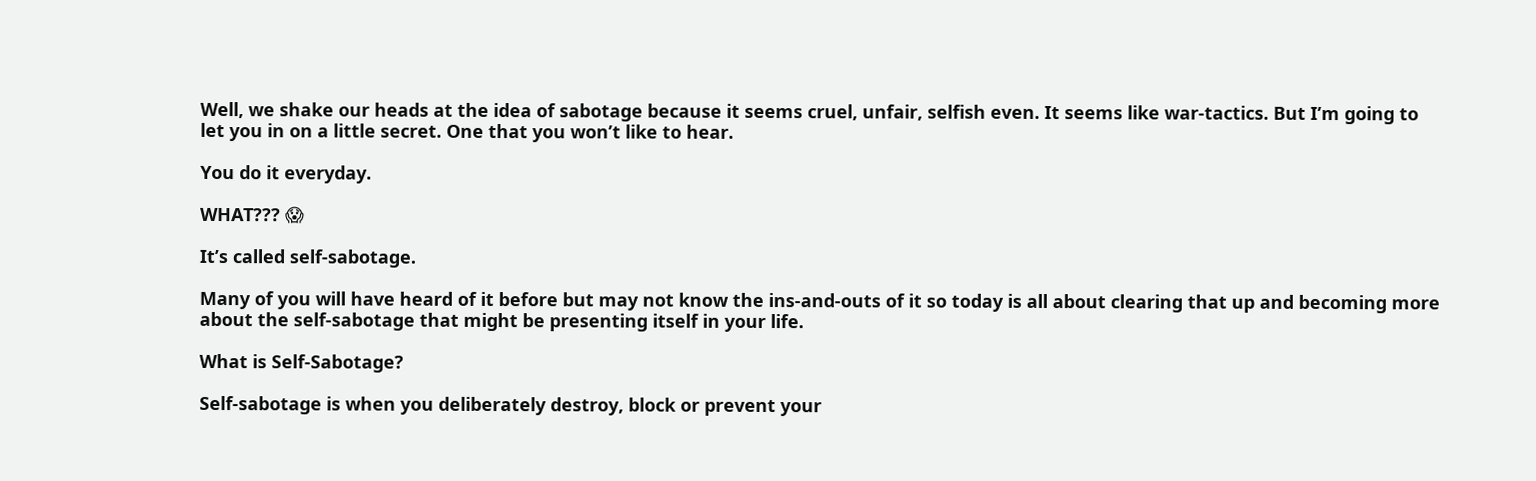Well, we shake our heads at the idea of sabotage because it seems cruel, unfair, selfish even. It seems like war-tactics. But I’m going to let you in on a little secret. One that you won’t like to hear.

You do it everyday.

WHAT??? 😱

It’s called self-sabotage.

Many of you will have heard of it before but may not know the ins-and-outs of it so today is all about clearing that up and becoming more about the self-sabotage that might be presenting itself in your life.

What is Self-Sabotage?

Self-sabotage is when you deliberately destroy, block or prevent your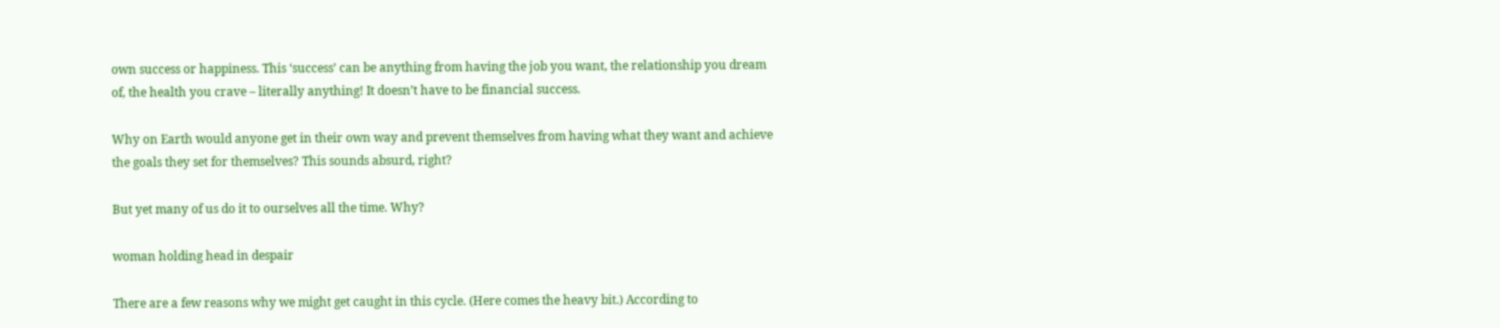own success or happiness. This ‘success’ can be anything from having the job you want, the relationship you dream of, the health you crave – literally anything! It doesn’t have to be financial success.

Why on Earth would anyone get in their own way and prevent themselves from having what they want and achieve the goals they set for themselves? This sounds absurd, right?

But yet many of us do it to ourselves all the time. Why?

woman holding head in despair

There are a few reasons why we might get caught in this cycle. (Here comes the heavy bit.) According to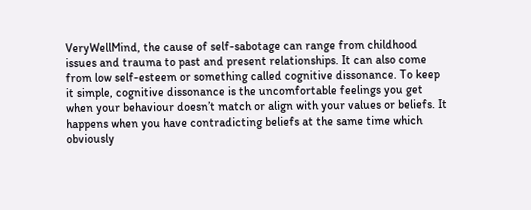VeryWellMind, the cause of self-sabotage can range from childhood issues and trauma to past and present relationships. It can also come from low self-esteem or something called cognitive dissonance. To keep it simple, cognitive dissonance is the uncomfortable feelings you get when your behaviour doesn’t match or align with your values or beliefs. It happens when you have contradicting beliefs at the same time which obviously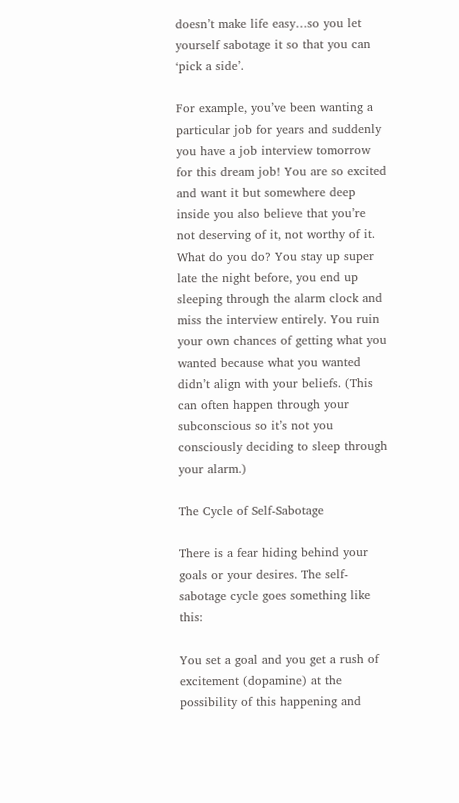doesn’t make life easy…so you let yourself sabotage it so that you can ‘pick a side’.

For example, you’ve been wanting a particular job for years and suddenly you have a job interview tomorrow for this dream job! You are so excited and want it but somewhere deep inside you also believe that you’re not deserving of it, not worthy of it. What do you do? You stay up super late the night before, you end up sleeping through the alarm clock and miss the interview entirely. You ruin your own chances of getting what you wanted because what you wanted didn’t align with your beliefs. (This can often happen through your subconscious so it’s not you consciously deciding to sleep through your alarm.)

The Cycle of Self-Sabotage

There is a fear hiding behind your goals or your desires. The self-sabotage cycle goes something like this:

You set a goal and you get a rush of excitement (dopamine) at the possibility of this happening and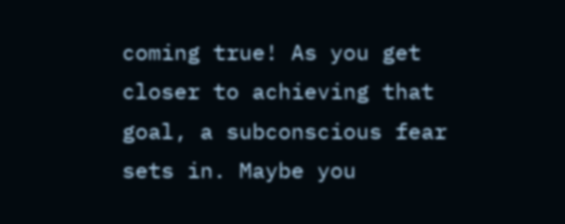coming true! As you get closer to achieving that goal, a subconscious fear sets in. Maybe you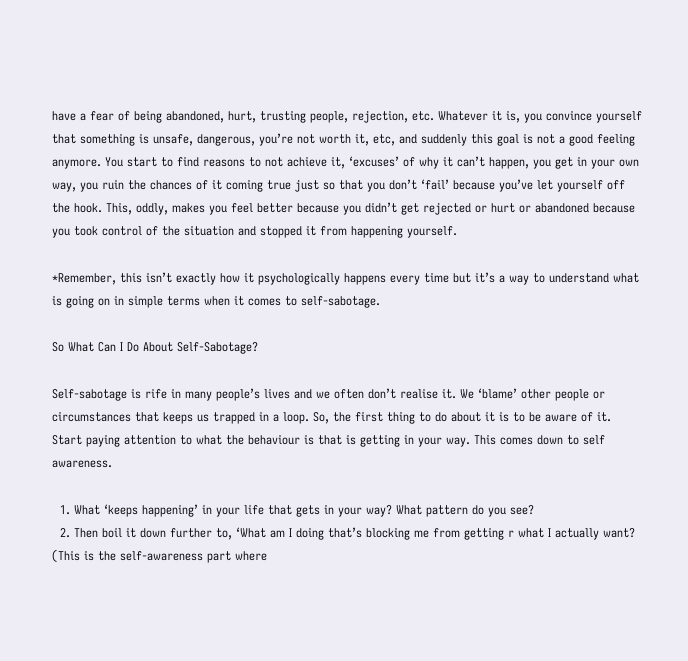have a fear of being abandoned, hurt, trusting people, rejection, etc. Whatever it is, you convince yourself that something is unsafe, dangerous, you’re not worth it, etc, and suddenly this goal is not a good feeling anymore. You start to find reasons to not achieve it, ‘excuses’ of why it can’t happen, you get in your own way, you ruin the chances of it coming true just so that you don’t ‘fail’ because you’ve let yourself off the hook. This, oddly, makes you feel better because you didn’t get rejected or hurt or abandoned because you took control of the situation and stopped it from happening yourself.

*Remember, this isn’t exactly how it psychologically happens every time but it’s a way to understand what is going on in simple terms when it comes to self-sabotage.

So What Can I Do About Self-Sabotage?

Self-sabotage is rife in many people’s lives and we often don’t realise it. We ‘blame’ other people or circumstances that keeps us trapped in a loop. So, the first thing to do about it is to be aware of it. Start paying attention to what the behaviour is that is getting in your way. This comes down to self awareness.

  1. What ‘keeps happening’ in your life that gets in your way? What pattern do you see?
  2. Then boil it down further to, ‘What am I doing that’s blocking me from getting r what I actually want? (This is the self-awareness part where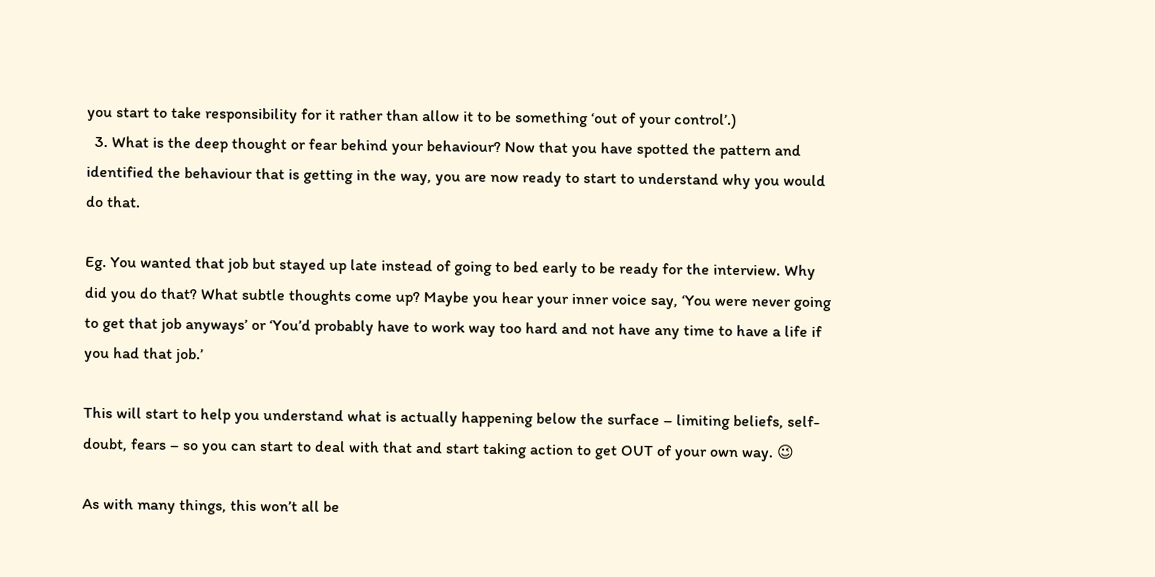you start to take responsibility for it rather than allow it to be something ‘out of your control’.)
  3. What is the deep thought or fear behind your behaviour? Now that you have spotted the pattern and identified the behaviour that is getting in the way, you are now ready to start to understand why you would do that.

Eg. You wanted that job but stayed up late instead of going to bed early to be ready for the interview. Why did you do that? What subtle thoughts come up? Maybe you hear your inner voice say, ‘You were never going to get that job anyways’ or ‘You’d probably have to work way too hard and not have any time to have a life if you had that job.’

This will start to help you understand what is actually happening below the surface – limiting beliefs, self-doubt, fears – so you can start to deal with that and start taking action to get OUT of your own way. 😉

As with many things, this won’t all be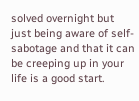solved overnight but just being aware of self-sabotage and that it can be creeping up in your life is a good start.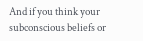And if you think your subconscious beliefs or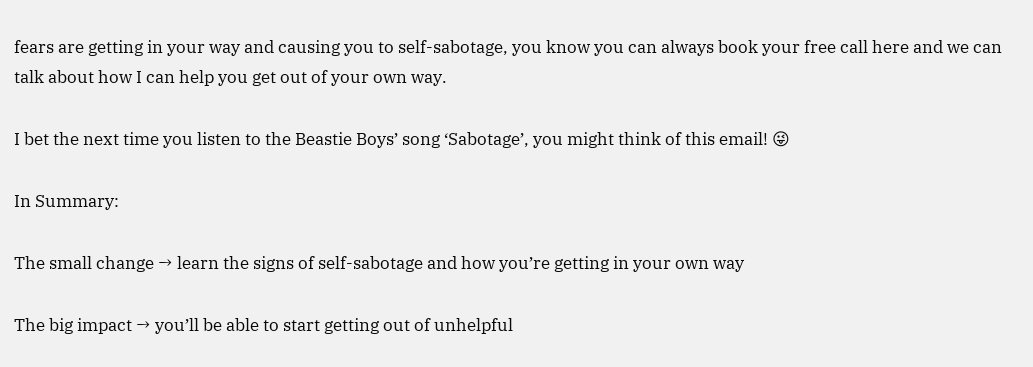fears are getting in your way and causing you to self-sabotage, you know you can always book your free call here and we can talk about how I can help you get out of your own way.

I bet the next time you listen to the Beastie Boys’ song ‘Sabotage’, you might think of this email! 😜

In Summary:

The small change → learn the signs of self-sabotage and how you’re getting in your own way

The big impact → you’ll be able to start getting out of unhelpful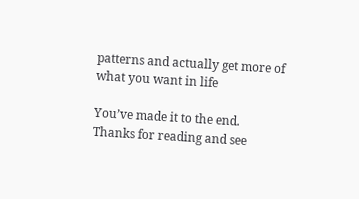patterns and actually get more of what you want in life

You’ve made it to the end. Thanks for reading and see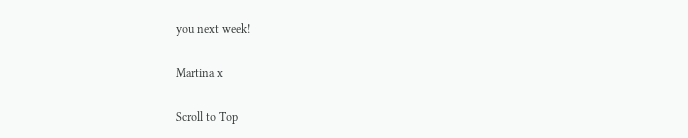you next week!

Martina x

Scroll to Top